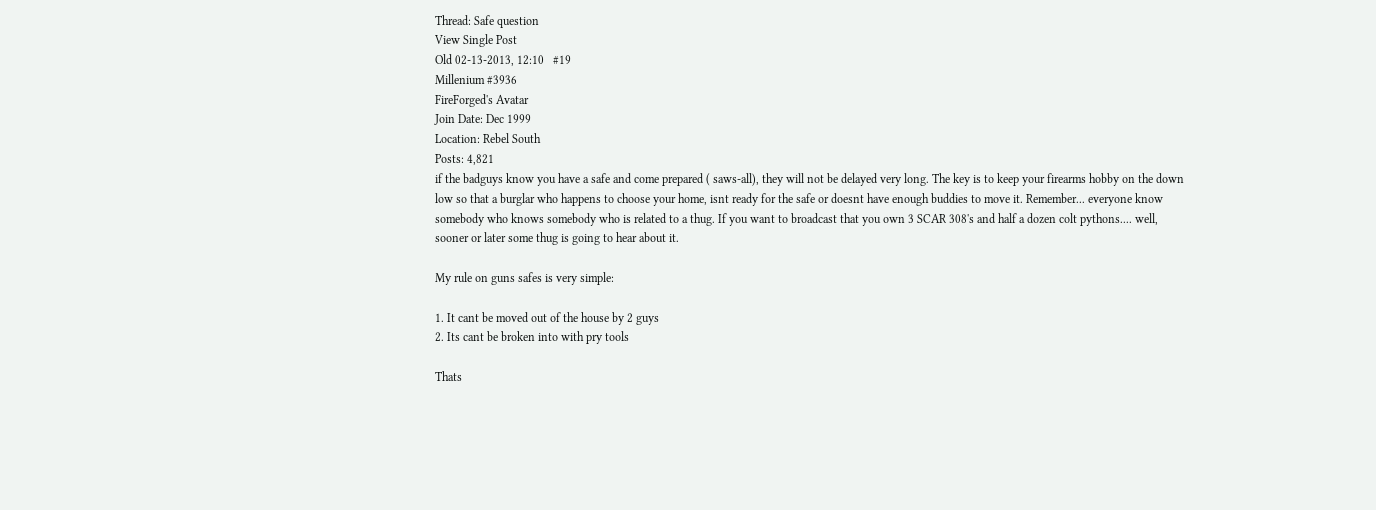Thread: Safe question
View Single Post
Old 02-13-2013, 12:10   #19
Millenium #3936
FireForged's Avatar
Join Date: Dec 1999
Location: Rebel South
Posts: 4,821
if the badguys know you have a safe and come prepared ( saws-all), they will not be delayed very long. The key is to keep your firearms hobby on the down low so that a burglar who happens to choose your home, isnt ready for the safe or doesnt have enough buddies to move it. Remember... everyone know somebody who knows somebody who is related to a thug. If you want to broadcast that you own 3 SCAR 308's and half a dozen colt pythons.... well, sooner or later some thug is going to hear about it.

My rule on guns safes is very simple:

1. It cant be moved out of the house by 2 guys
2. Its cant be broken into with pry tools

Thats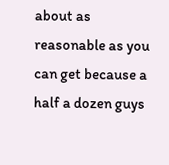about as reasonable as you can get because a half a dozen guys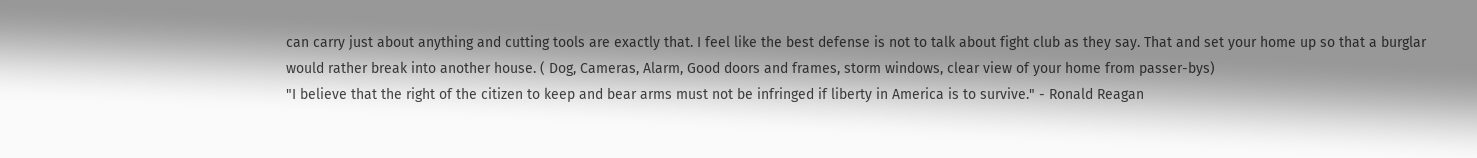can carry just about anything and cutting tools are exactly that. I feel like the best defense is not to talk about fight club as they say. That and set your home up so that a burglar would rather break into another house. ( Dog, Cameras, Alarm, Good doors and frames, storm windows, clear view of your home from passer-bys)
"I believe that the right of the citizen to keep and bear arms must not be infringed if liberty in America is to survive." - Ronald Reagan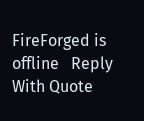FireForged is offline   Reply With Quote